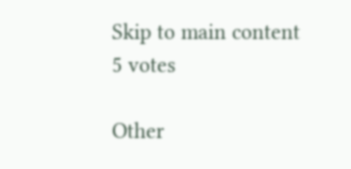Skip to main content
5 votes

Other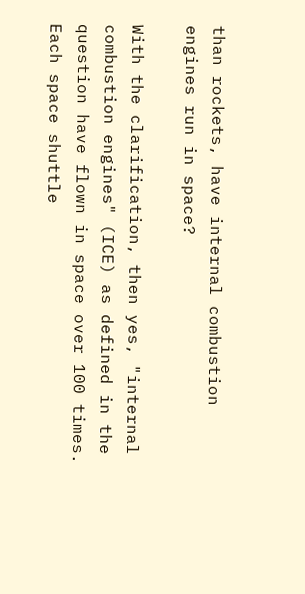than rockets, have internal combustion engines run in space?

With the clarification, then yes, "internal combustion engines" (ICE) as defined in the question have flown in space over 100 times. Each space shuttle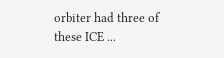orbiter had three of these ICE ...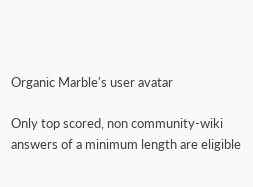Organic Marble's user avatar

Only top scored, non community-wiki answers of a minimum length are eligible